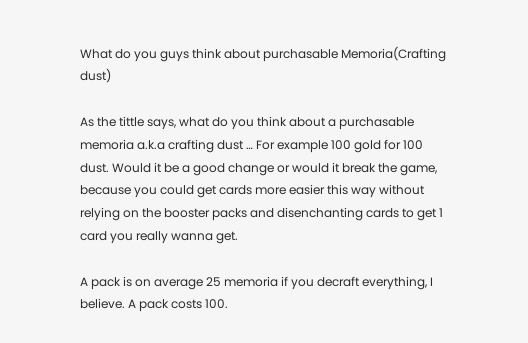What do you guys think about purchasable Memoria(Crafting dust)

As the tittle says, what do you think about a purchasable memoria a.k.a crafting dust … For example 100 gold for 100 dust. Would it be a good change or would it break the game, because you could get cards more easier this way without relying on the booster packs and disenchanting cards to get 1 card you really wanna get.

A pack is on average 25 memoria if you decraft everything, I believe. A pack costs 100.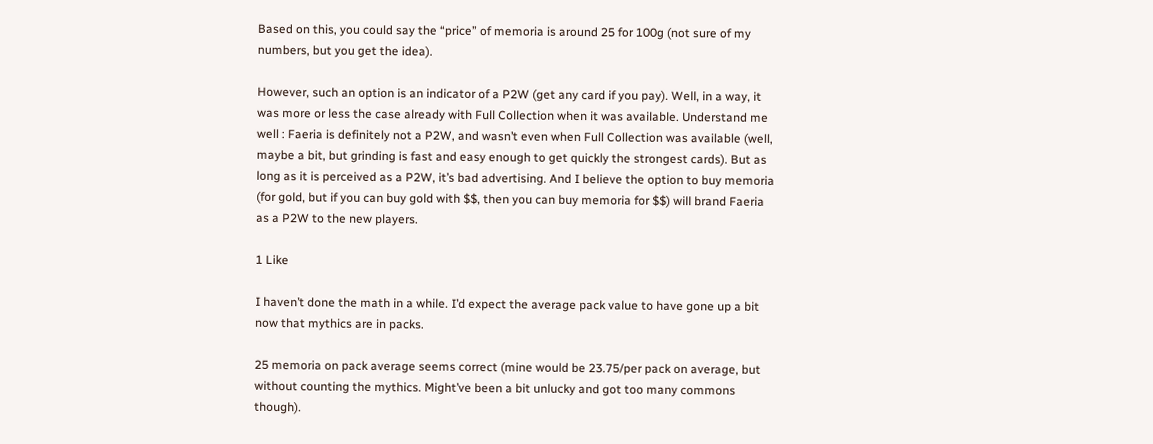Based on this, you could say the “price” of memoria is around 25 for 100g (not sure of my numbers, but you get the idea).

However, such an option is an indicator of a P2W (get any card if you pay). Well, in a way, it was more or less the case already with Full Collection when it was available. Understand me well : Faeria is definitely not a P2W, and wasn’t even when Full Collection was available (well, maybe a bit, but grinding is fast and easy enough to get quickly the strongest cards). But as long as it is perceived as a P2W, it’s bad advertising. And I believe the option to buy memoria (for gold, but if you can buy gold with $$, then you can buy memoria for $$) will brand Faeria as a P2W to the new players.

1 Like

I haven’t done the math in a while. I’d expect the average pack value to have gone up a bit now that mythics are in packs.

25 memoria on pack average seems correct (mine would be 23.75/per pack on average, but without counting the mythics. Might’ve been a bit unlucky and got too many commons though).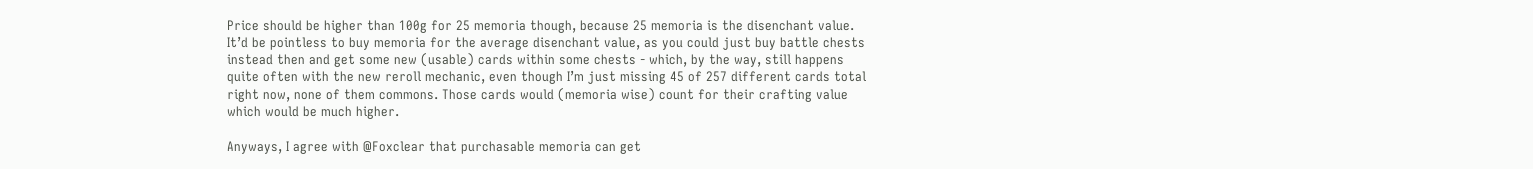Price should be higher than 100g for 25 memoria though, because 25 memoria is the disenchant value. It’d be pointless to buy memoria for the average disenchant value, as you could just buy battle chests instead then and get some new (usable) cards within some chests - which, by the way, still happens quite often with the new reroll mechanic, even though I’m just missing 45 of 257 different cards total right now, none of them commons. Those cards would (memoria wise) count for their crafting value which would be much higher.

Anyways, I agree with @Foxclear that purchasable memoria can get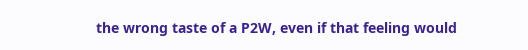the wrong taste of a P2W, even if that feeling would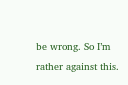be wrong. So I’m rather against this.